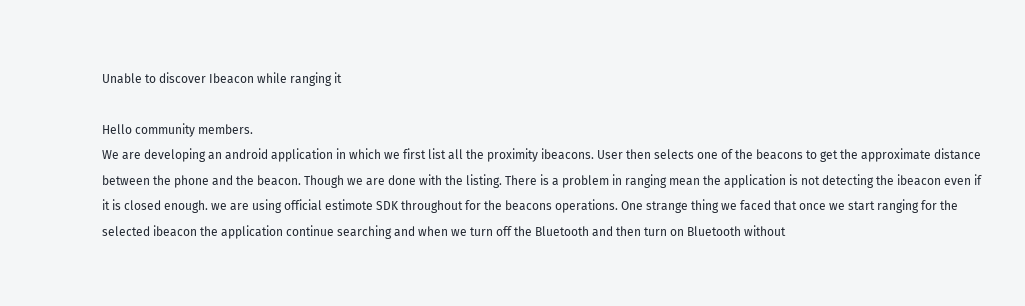Unable to discover Ibeacon while ranging it

Hello community members.
We are developing an android application in which we first list all the proximity ibeacons. User then selects one of the beacons to get the approximate distance between the phone and the beacon. Though we are done with the listing. There is a problem in ranging mean the application is not detecting the ibeacon even if it is closed enough. we are using official estimote SDK throughout for the beacons operations. One strange thing we faced that once we start ranging for the selected ibeacon the application continue searching and when we turn off the Bluetooth and then turn on Bluetooth without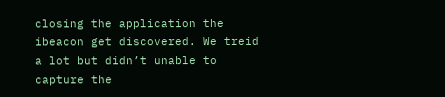closing the application the ibeacon get discovered. We treid a lot but didn’t unable to capture the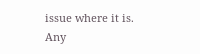issue where it is.
Any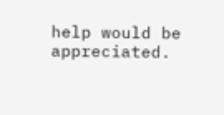help would be appreciated.